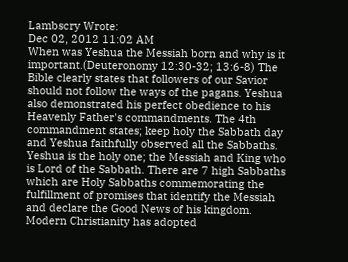Lambscry Wrote:
Dec 02, 2012 11:02 AM
When was Yeshua the Messiah born and why is it important.(Deuteronomy 12:30-32; 13:6-8) The Bible clearly states that followers of our Savior should not follow the ways of the pagans. Yeshua also demonstrated his perfect obedience to his Heavenly Father's commandments. The 4th commandment states; keep holy the Sabbath day and Yeshua faithfully observed all the Sabbaths. Yeshua is the holy one; the Messiah and King who is Lord of the Sabbath. There are 7 high Sabbaths which are Holy Sabbaths commemorating the fulfillment of promises that identify the Messiah and declare the Good News of his kingdom. Modern Christianity has adopted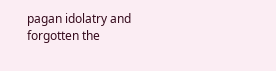pagan idolatry and forgotten the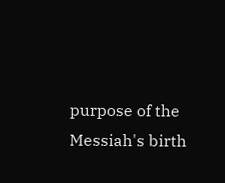purpose of the Messiah's birth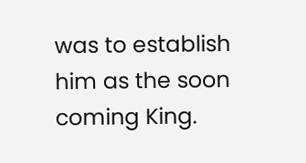was to establish him as the soon coming King.